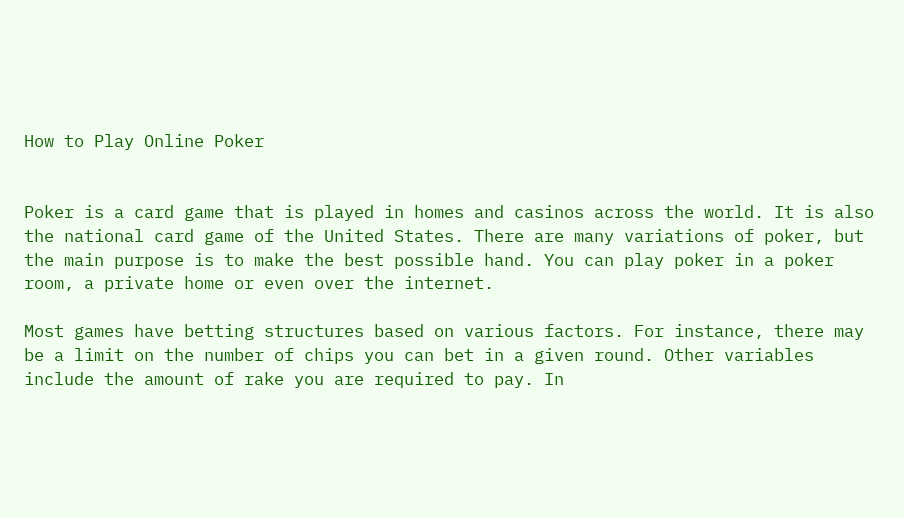How to Play Online Poker


Poker is a card game that is played in homes and casinos across the world. It is also the national card game of the United States. There are many variations of poker, but the main purpose is to make the best possible hand. You can play poker in a poker room, a private home or even over the internet.

Most games have betting structures based on various factors. For instance, there may be a limit on the number of chips you can bet in a given round. Other variables include the amount of rake you are required to pay. In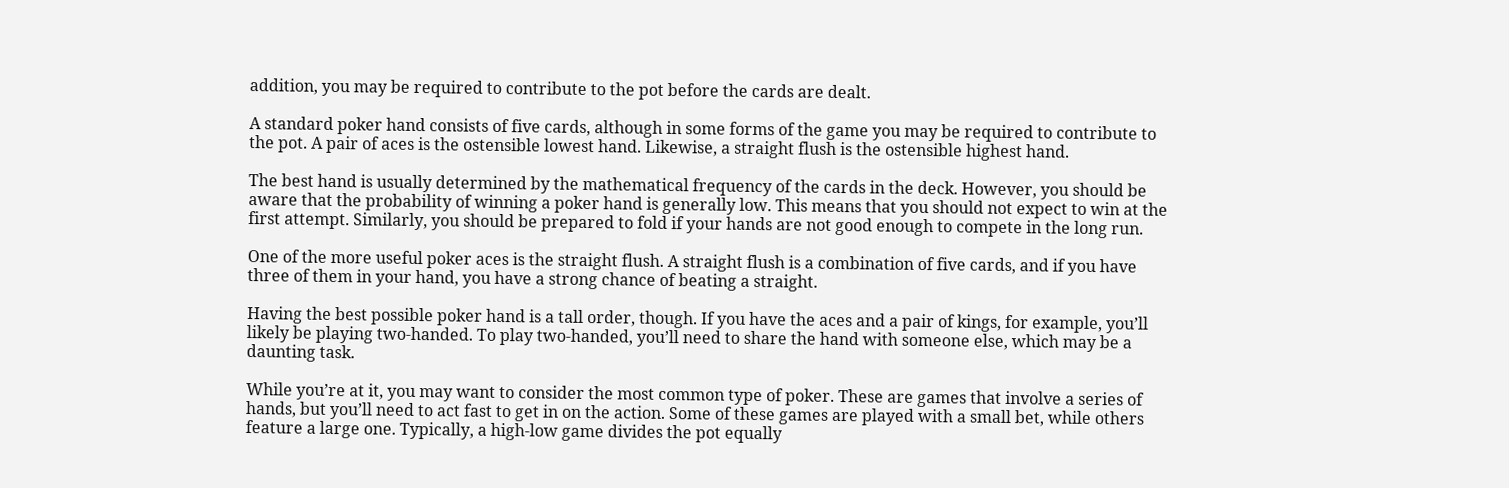addition, you may be required to contribute to the pot before the cards are dealt.

A standard poker hand consists of five cards, although in some forms of the game you may be required to contribute to the pot. A pair of aces is the ostensible lowest hand. Likewise, a straight flush is the ostensible highest hand.

The best hand is usually determined by the mathematical frequency of the cards in the deck. However, you should be aware that the probability of winning a poker hand is generally low. This means that you should not expect to win at the first attempt. Similarly, you should be prepared to fold if your hands are not good enough to compete in the long run.

One of the more useful poker aces is the straight flush. A straight flush is a combination of five cards, and if you have three of them in your hand, you have a strong chance of beating a straight.

Having the best possible poker hand is a tall order, though. If you have the aces and a pair of kings, for example, you’ll likely be playing two-handed. To play two-handed, you’ll need to share the hand with someone else, which may be a daunting task.

While you’re at it, you may want to consider the most common type of poker. These are games that involve a series of hands, but you’ll need to act fast to get in on the action. Some of these games are played with a small bet, while others feature a large one. Typically, a high-low game divides the pot equally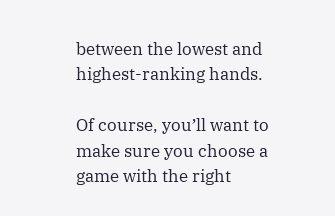between the lowest and highest-ranking hands.

Of course, you’ll want to make sure you choose a game with the right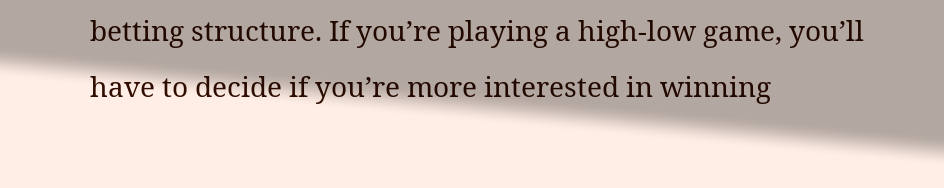betting structure. If you’re playing a high-low game, you’ll have to decide if you’re more interested in winning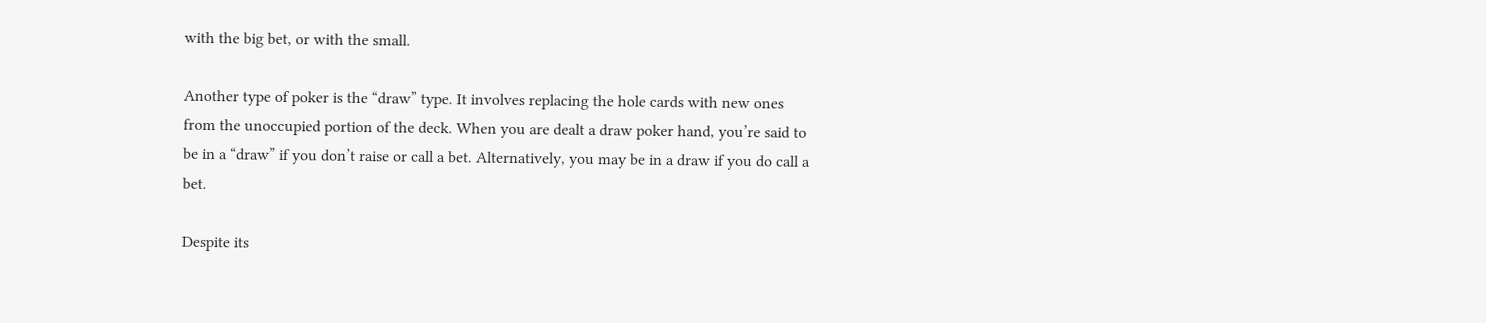with the big bet, or with the small.

Another type of poker is the “draw” type. It involves replacing the hole cards with new ones from the unoccupied portion of the deck. When you are dealt a draw poker hand, you’re said to be in a “draw” if you don’t raise or call a bet. Alternatively, you may be in a draw if you do call a bet.

Despite its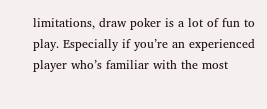limitations, draw poker is a lot of fun to play. Especially if you’re an experienced player who’s familiar with the most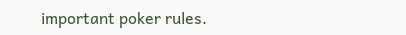important poker rules.